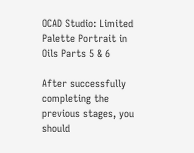OCAD Studio: Limited Palette Portrait in Oils Parts 5 & 6

After successfully completing the previous stages, you should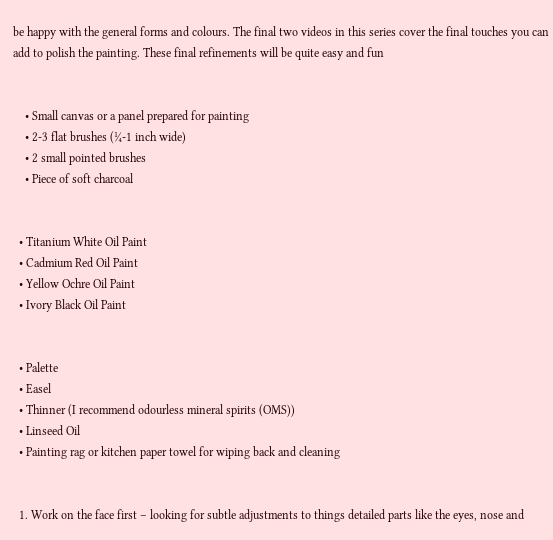be happy with the general forms and colours. The final two videos in this series cover the final touches you can add to polish the painting. These final refinements will be quite easy and fun


    • Small canvas or a panel prepared for painting
    • 2-3 flat brushes (¼-1 inch wide)
    • 2 small pointed brushes
    • Piece of soft charcoal


  • Titanium White Oil Paint
  • Cadmium Red Oil Paint
  • Yellow Ochre Oil Paint
  • Ivory Black Oil Paint


  • Palette
  • Easel
  • Thinner (I recommend odourless mineral spirits (OMS))
  • Linseed Oil
  • Painting rag or kitchen paper towel for wiping back and cleaning


  1. Work on the face first – looking for subtle adjustments to things detailed parts like the eyes, nose and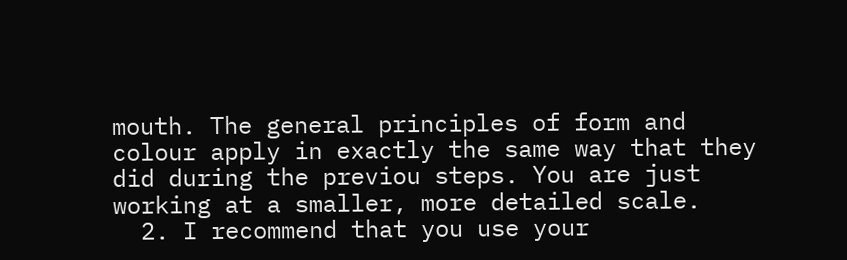mouth. The general principles of form and colour apply in exactly the same way that they did during the previou steps. You are just working at a smaller, more detailed scale.
  2. I recommend that you use your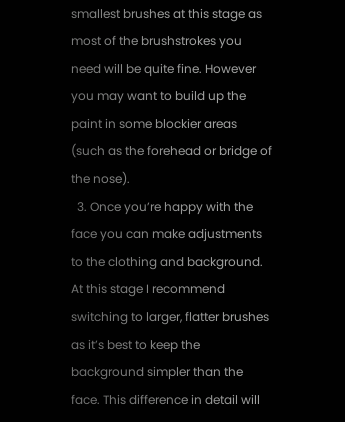smallest brushes at this stage as most of the brushstrokes you need will be quite fine. However you may want to build up the paint in some blockier areas (such as the forehead or bridge of the nose).
  3. Once you’re happy with the face you can make adjustments to the clothing and background. At this stage I recommend switching to larger, flatter brushes as it’s best to keep the background simpler than the face. This difference in detail will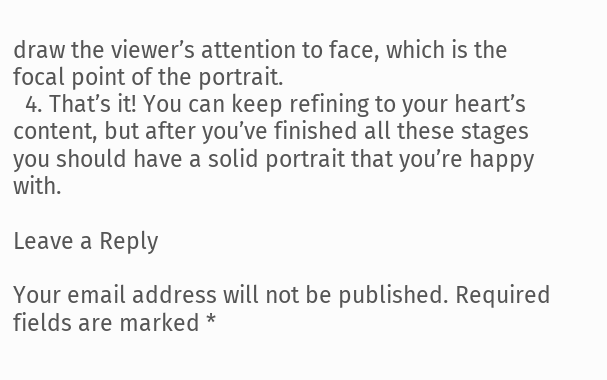draw the viewer’s attention to face, which is the focal point of the portrait.
  4. That’s it! You can keep refining to your heart’s content, but after you’ve finished all these stages you should have a solid portrait that you’re happy with.

Leave a Reply

Your email address will not be published. Required fields are marked *